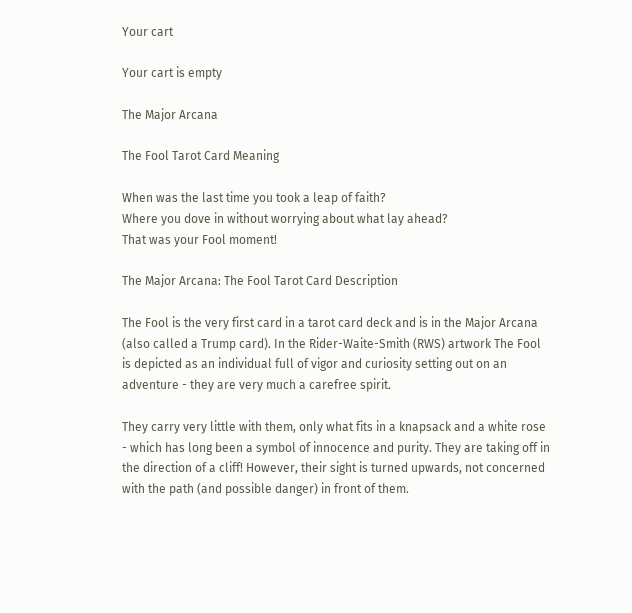Your cart

Your cart is empty

The Major Arcana

The Fool Tarot Card Meaning

When was the last time you took a leap of faith?
Where you dove in without worrying about what lay ahead?
That was your Fool moment!

The Major Arcana: The Fool Tarot Card Description

The Fool is the very first card in a tarot card deck and is in the Major Arcana (also called a Trump card). In the Rider-Waite-Smith (RWS) artwork The Fool is depicted as an individual full of vigor and curiosity setting out on an adventure - they are very much a carefree spirit.

They carry very little with them, only what fits in a knapsack and a white rose - which has long been a symbol of innocence and purity. They are taking off in the direction of a cliff! However, their sight is turned upwards, not concerned with the path (and possible danger) in front of them.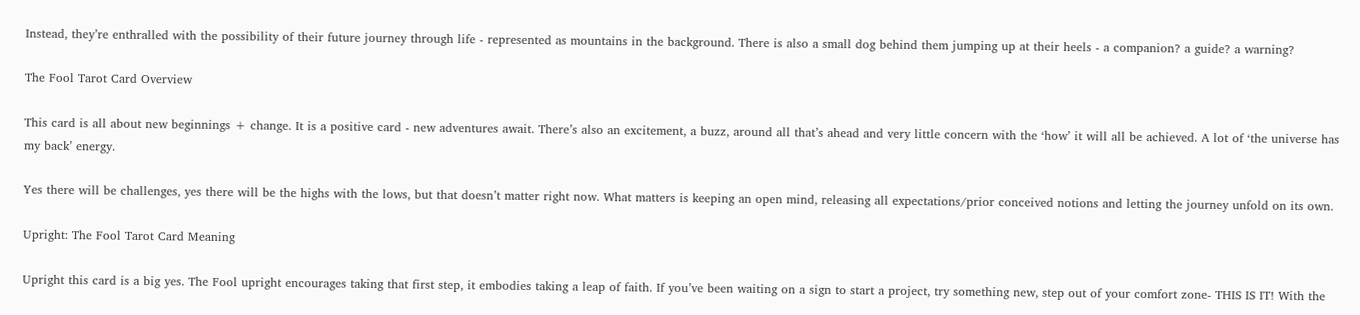Instead, they’re enthralled with the possibility of their future journey through life - represented as mountains in the background. There is also a small dog behind them jumping up at their heels - a companion? a guide? a warning?

The Fool Tarot Card Overview

This card is all about new beginnings + change. It is a positive card - new adventures await. There’s also an excitement, a buzz, around all that’s ahead and very little concern with the ‘how’ it will all be achieved. A lot of ‘the universe has my back’ energy.

Yes there will be challenges, yes there will be the highs with the lows, but that doesn’t matter right now. What matters is keeping an open mind, releasing all expectations/prior conceived notions and letting the journey unfold on its own.

Upright: The Fool Tarot Card Meaning

Upright this card is a big yes. The Fool upright encourages taking that first step, it embodies taking a leap of faith. If you’ve been waiting on a sign to start a project, try something new, step out of your comfort zone- THIS IS IT! With the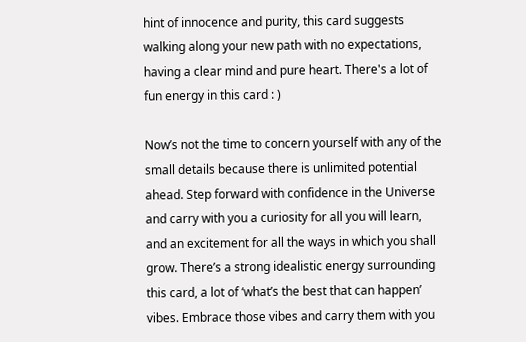hint of innocence and purity, this card suggests walking along your new path with no expectations, having a clear mind and pure heart. There's a lot of fun energy in this card : )

Now’s not the time to concern yourself with any of the small details because there is unlimited potential ahead. Step forward with confidence in the Universe and carry with you a curiosity for all you will learn, and an excitement for all the ways in which you shall grow. There’s a strong idealistic energy surrounding this card, a lot of ‘what’s the best that can happen’ vibes. Embrace those vibes and carry them with you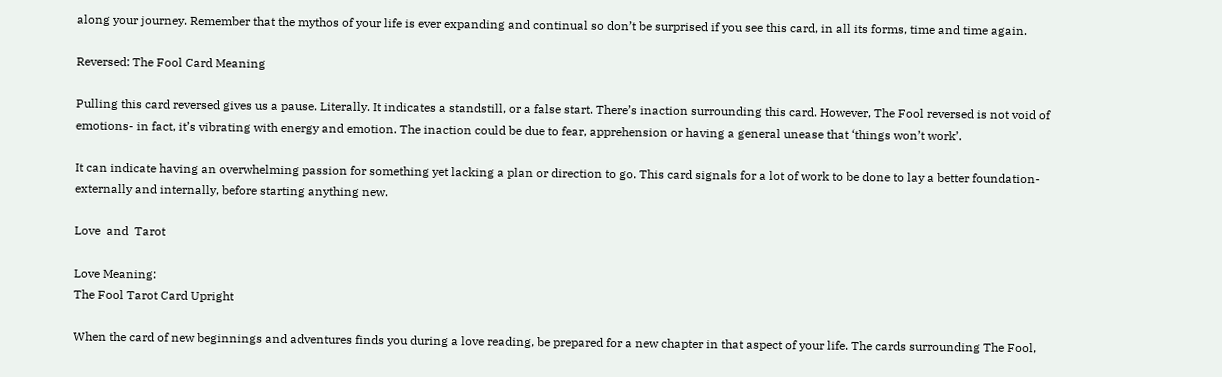along your journey. Remember that the mythos of your life is ever expanding and continual so don’t be surprised if you see this card, in all its forms, time and time again.

Reversed: The Fool Card Meaning

Pulling this card reversed gives us a pause. Literally. It indicates a standstill, or a false start. There’s inaction surrounding this card. However, The Fool reversed is not void of emotions- in fact, it’s vibrating with energy and emotion. The inaction could be due to fear, apprehension or having a general unease that ‘things won’t work’.

It can indicate having an overwhelming passion for something yet lacking a plan or direction to go. This card signals for a lot of work to be done to lay a better foundation- externally and internally, before starting anything new.

Love  and  Tarot

Love Meaning:
The Fool Tarot Card Upright

When the card of new beginnings and adventures finds you during a love reading, be prepared for a new chapter in that aspect of your life. The cards surrounding The Fool,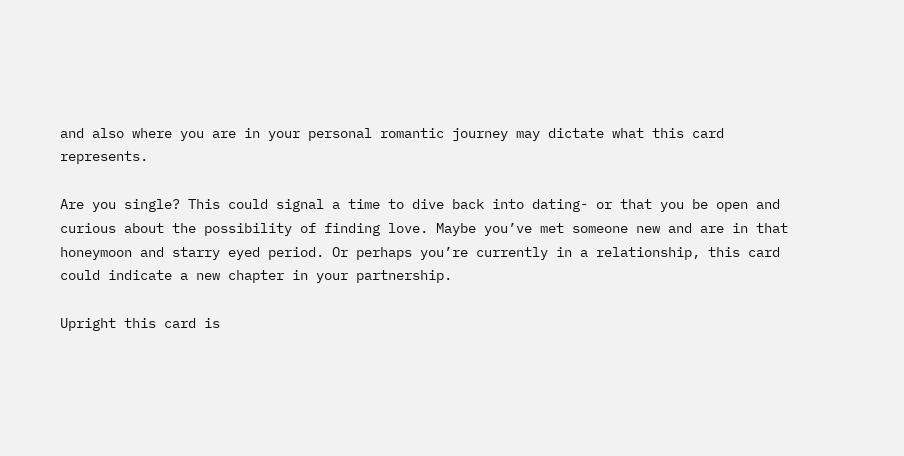and also where you are in your personal romantic journey may dictate what this card represents.

Are you single? This could signal a time to dive back into dating- or that you be open and curious about the possibility of finding love. Maybe you’ve met someone new and are in that honeymoon and starry eyed period. Or perhaps you’re currently in a relationship, this card could indicate a new chapter in your partnership.

Upright this card is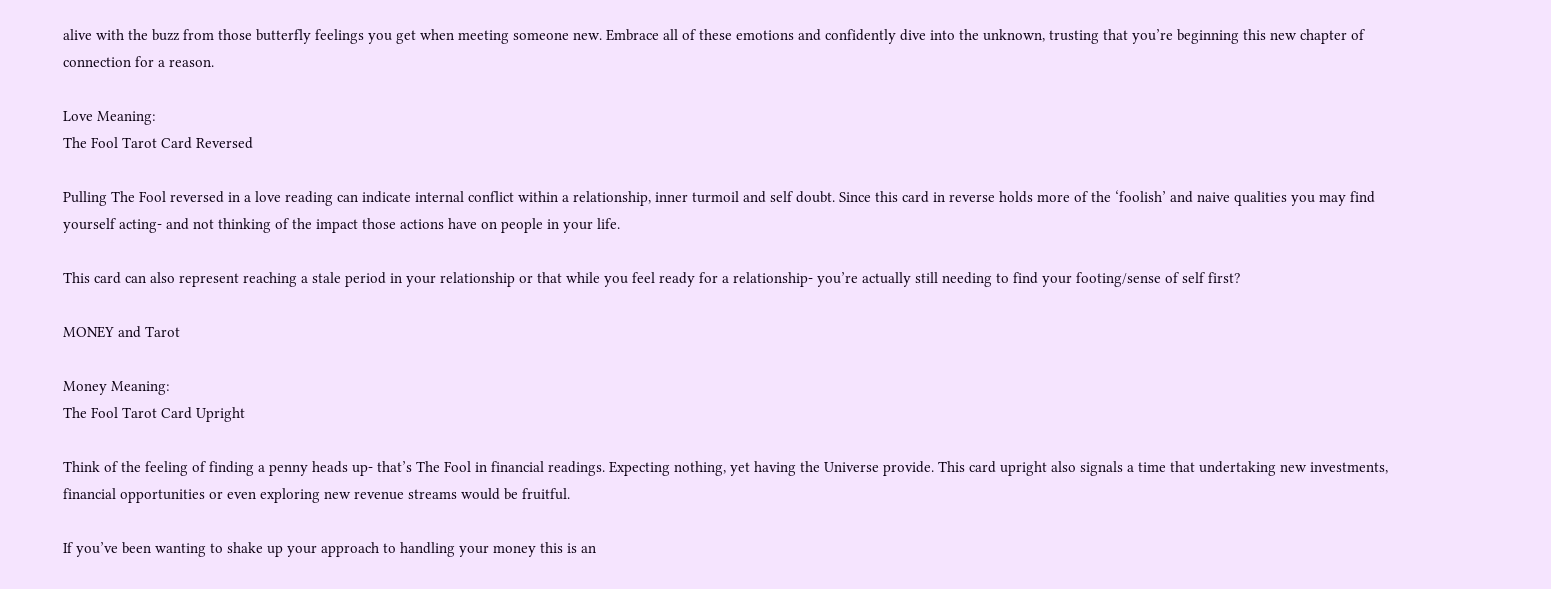alive with the buzz from those butterfly feelings you get when meeting someone new. Embrace all of these emotions and confidently dive into the unknown, trusting that you’re beginning this new chapter of connection for a reason.

Love Meaning:
The Fool Tarot Card Reversed

Pulling The Fool reversed in a love reading can indicate internal conflict within a relationship, inner turmoil and self doubt. Since this card in reverse holds more of the ‘foolish’ and naive qualities you may find yourself acting- and not thinking of the impact those actions have on people in your life.

This card can also represent reaching a stale period in your relationship or that while you feel ready for a relationship- you’re actually still needing to find your footing/sense of self first?

MONEY and Tarot

Money Meaning:
The Fool Tarot Card Upright

Think of the feeling of finding a penny heads up- that’s The Fool in financial readings. Expecting nothing, yet having the Universe provide. This card upright also signals a time that undertaking new investments, financial opportunities or even exploring new revenue streams would be fruitful.

If you’ve been wanting to shake up your approach to handling your money this is an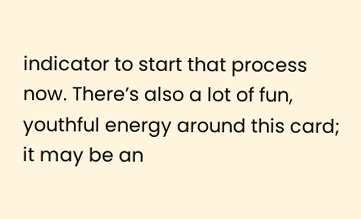indicator to start that process now. There’s also a lot of fun, youthful energy around this card; it may be an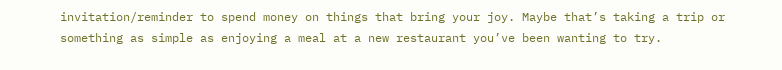invitation/reminder to spend money on things that bring your joy. Maybe that’s taking a trip or something as simple as enjoying a meal at a new restaurant you’ve been wanting to try.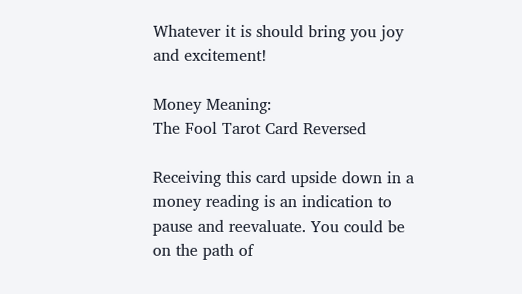Whatever it is should bring you joy and excitement!

Money Meaning:
The Fool Tarot Card Reversed

Receiving this card upside down in a money reading is an indication to pause and reevaluate. You could be on the path of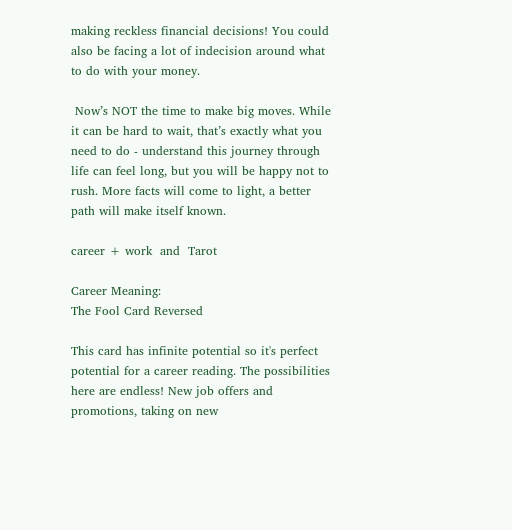making reckless financial decisions! You could also be facing a lot of indecision around what to do with your money.

 Now’s NOT the time to make big moves. While it can be hard to wait, that’s exactly what you need to do - understand this journey through life can feel long, but you will be happy not to rush. More facts will come to light, a better path will make itself known.

career + work  and  Tarot

Career Meaning:
The Fool Card Reversed

This card has infinite potential so it's perfect potential for a career reading. The possibilities here are endless! New job offers and promotions, taking on new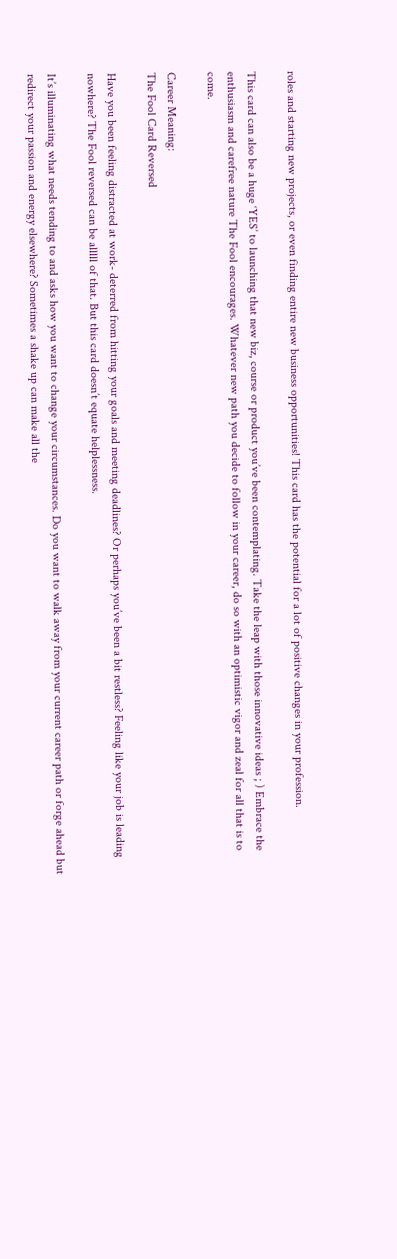roles and starting new projects, or even finding entire new business opportunities! This card has the potential for a lot of positive changes in your profession.

This card can also be a huge ‘YES’ to launching that new biz, course or product you’ve been contemplating. Take the leap with those innovative ideas ; ) Embrace the enthusiasm and carefree nature The Fool encourages. Whatever new path you decide to follow in your career, do so with an optimistic vigor and zeal for all that is to come.

Career Meaning:
The Fool Card Reversed

Have you been feeling distracted at work- deterred from hitting your goals and meeting deadlines? Or perhaps you’ve been a bit restless? Feeling like your job is leading nowhere? The Fool reversed can be alllll of that. But this card doesn’t equate helplessness.

It’s illuminating what needs tending to and asks how you want to change your circumstances. Do you want to walk away from your current career path or forge ahead but redirect your passion and energy elsewhere? Sometimes a shake up can make all the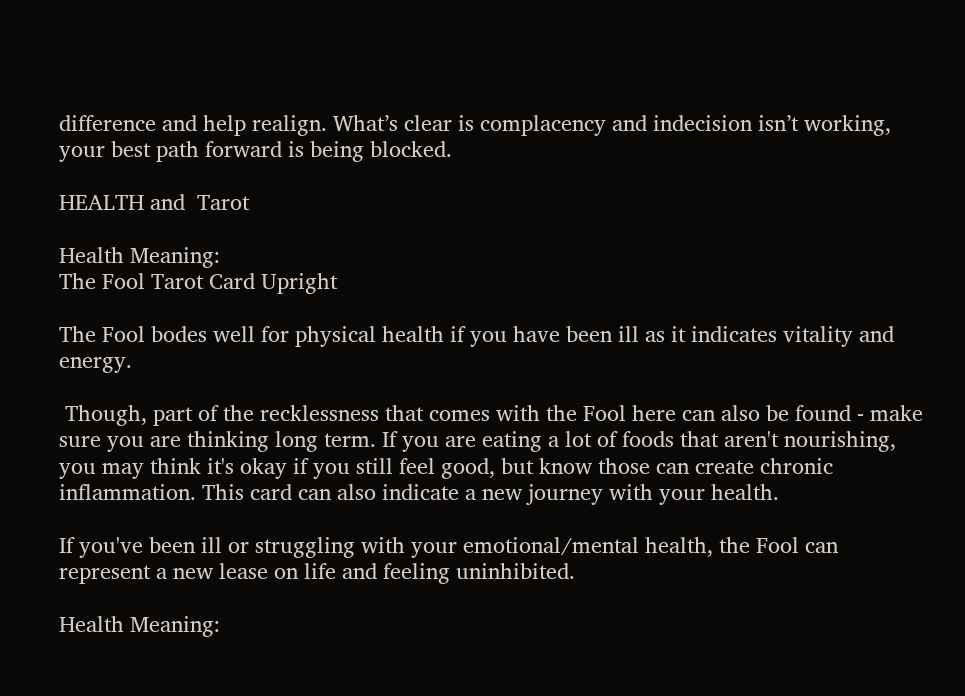difference and help realign. What’s clear is complacency and indecision isn’t working, your best path forward is being blocked.

HEALTH and  Tarot

Health Meaning:
The Fool Tarot Card Upright

The Fool bodes well for physical health if you have been ill as it indicates vitality and energy.

 Though, part of the recklessness that comes with the Fool here can also be found - make sure you are thinking long term. If you are eating a lot of foods that aren't nourishing, you may think it's okay if you still feel good, but know those can create chronic inflammation. This card can also indicate a new journey with your health.

If you've been ill or struggling with your emotional/mental health, the Fool can represent a new lease on life and feeling uninhibited.

Health Meaning: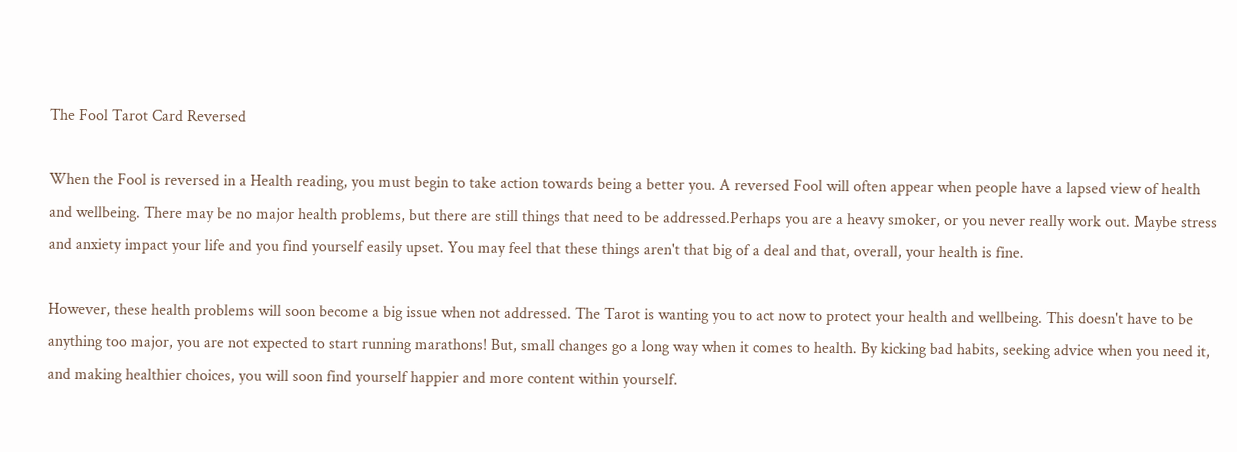The Fool Tarot Card Reversed

When the Fool is reversed in a Health reading, you must begin to take action towards being a better you. A reversed Fool will often appear when people have a lapsed view of health and wellbeing. There may be no major health problems, but there are still things that need to be addressed.Perhaps you are a heavy smoker, or you never really work out. Maybe stress and anxiety impact your life and you find yourself easily upset. You may feel that these things aren't that big of a deal and that, overall, your health is fine.

However, these health problems will soon become a big issue when not addressed. The Tarot is wanting you to act now to protect your health and wellbeing. This doesn't have to be anything too major, you are not expected to start running marathons! But, small changes go a long way when it comes to health. By kicking bad habits, seeking advice when you need it, and making healthier choices, you will soon find yourself happier and more content within yourself.